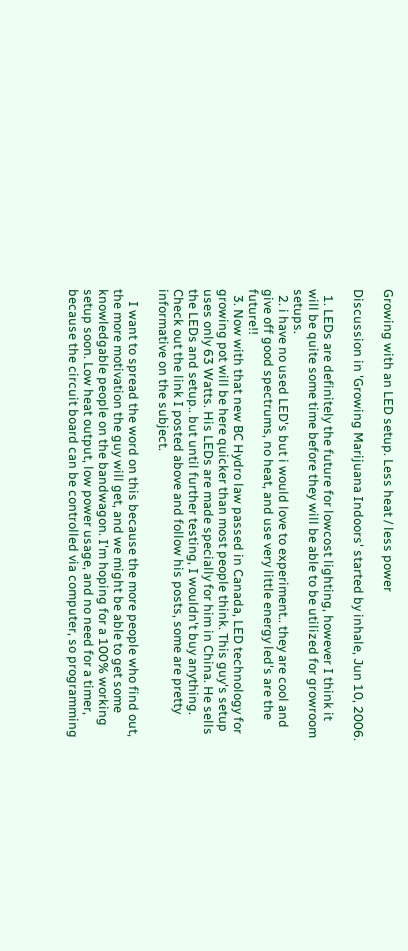Growing with an LED setup. Less heat / less power

Discussion in 'Growing Marijuana Indoors' started by inhale, Jun 10, 2006.

  1. LEDs are definitely the future for lowcost lighting, however I think it will be quite some time before they will be able to be utilized for growroom setups.
  2. i have no used LED's but i would love to experiment.. they are cool and give off good spectrums, no heat, and use very little energy led's are the future!!
  3. Now with that new BC Hydro law passed in Canada, LED technology for growing pot will be here quicker than most people think. This guy's setup uses only 63 Watts. His LEDs are made specially for him in China. He sells the LEDs and setup.. but until further testing, I wouldn't buy anything. Check out the link I posted above and follow his posts, some are pretty informative on the subject.

    I want to spread the word on this because the more people who find out, the more motivation the guy will get, and we might be able to get some knowledgable people on the bandwagon. I'm hoping for a 100% working setup soon. Low heat output, low power usage, and no need for a timer, because the circuit board can be controlled via computer, so programming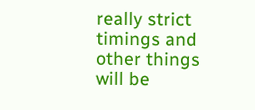really strict timings and other things will be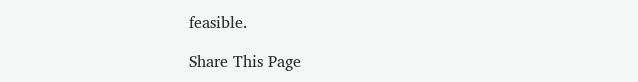feasible.

Share This Page